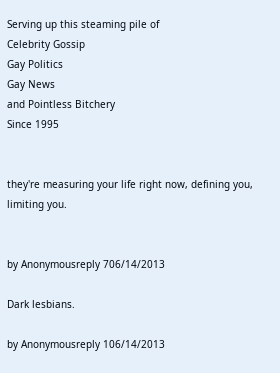Serving up this steaming pile of
Celebrity Gossip
Gay Politics
Gay News
and Pointless Bitchery
Since 1995


they're measuring your life right now, defining you, limiting you.


by Anonymousreply 706/14/2013

Dark lesbians.

by Anonymousreply 106/14/2013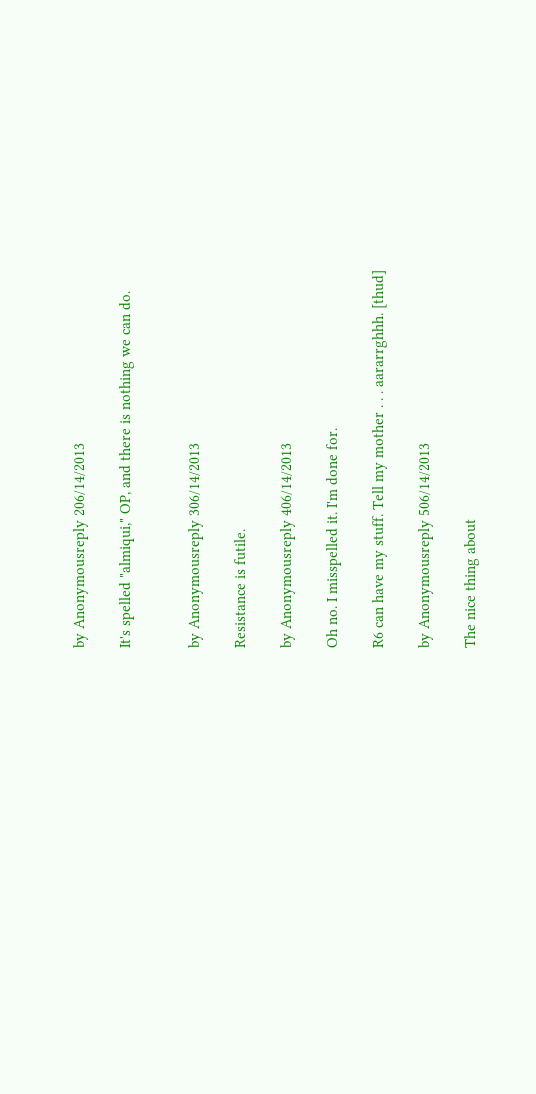by Anonymousreply 206/14/2013

It's spelled "almiqui," OP, and there is nothing we can do.


by Anonymousreply 306/14/2013

Resistance is futile.

by Anonymousreply 406/14/2013

Oh no. I misspelled it. I'm done for.

R6 can have my stuff. Tell my mother . . . aararrghhh. [thud]

by Anonymousreply 506/14/2013

The nice thing about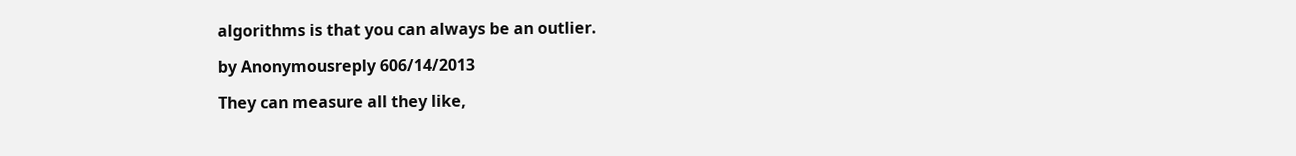algorithms is that you can always be an outlier.

by Anonymousreply 606/14/2013

They can measure all they like,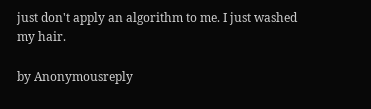just don't apply an algorithm to me. I just washed my hair.

by Anonymousreply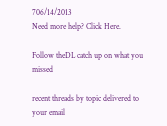706/14/2013
Need more help? Click Here.

Follow theDL catch up on what you missed

recent threads by topic delivered to your email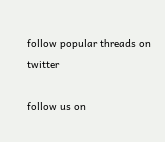follow popular threads on twitter

follow us on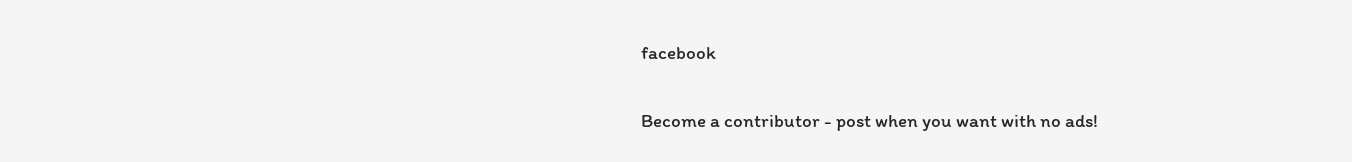facebook

Become a contributor - post when you want with no ads!